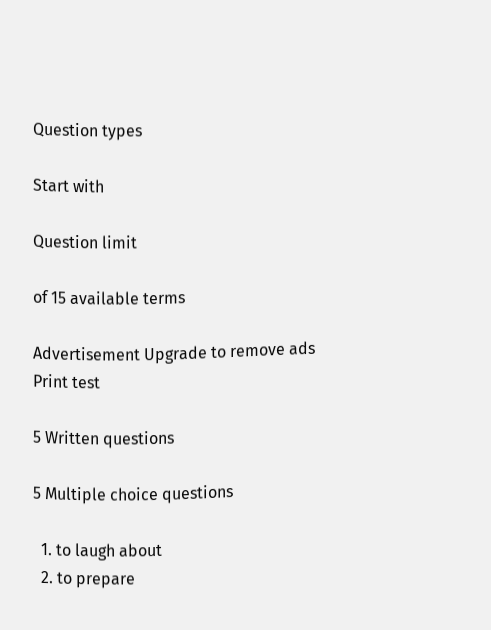Question types

Start with

Question limit

of 15 available terms

Advertisement Upgrade to remove ads
Print test

5 Written questions

5 Multiple choice questions

  1. to laugh about
  2. to prepare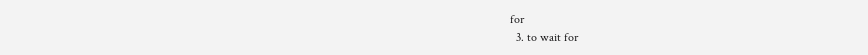for
  3. to wait for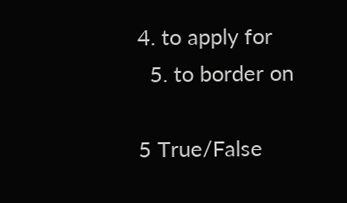4. to apply for
  5. to border on

5 True/False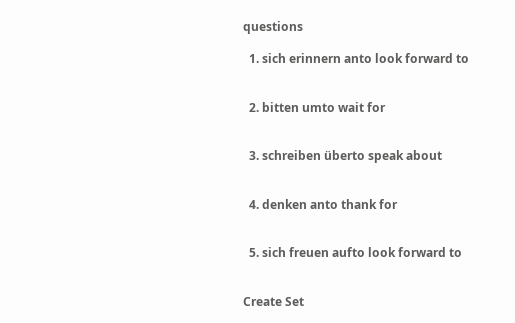questions

  1. sich erinnern anto look forward to


  2. bitten umto wait for


  3. schreiben überto speak about


  4. denken anto thank for


  5. sich freuen aufto look forward to


Create Set